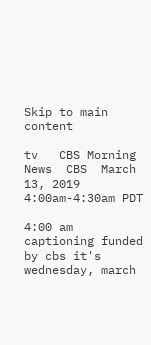Skip to main content

tv   CBS Morning News  CBS  March 13, 2019 4:00am-4:30am PDT

4:00 am
captioning funded by cbs it's wednesday, march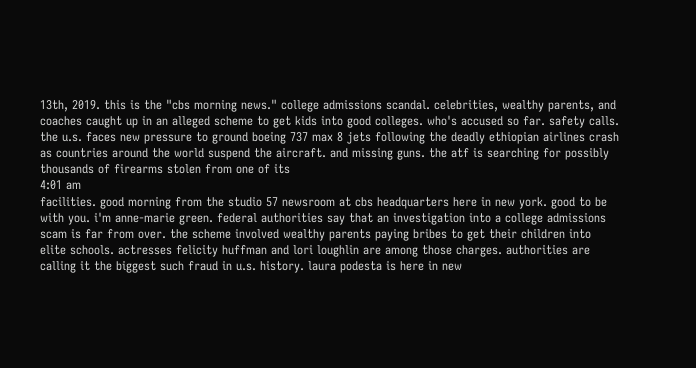13th, 2019. this is the "cbs morning news." college admissions scandal. celebrities, wealthy parents, and coaches caught up in an alleged scheme to get kids into good colleges. who's accused so far. safety calls. the u.s. faces new pressure to ground boeing 737 max 8 jets following the deadly ethiopian airlines crash as countries around the world suspend the aircraft. and missing guns. the atf is searching for possibly thousands of firearms stolen from one of its
4:01 am
facilities. good morning from the studio 57 newsroom at cbs headquarters here in new york. good to be with you. i'm anne-marie green. federal authorities say that an investigation into a college admissions scam is far from over. the scheme involved wealthy parents paying bribes to get their children into elite schools. actresses felicity huffman and lori loughlin are among those charges. authorities are calling it the biggest such fraud in u.s. history. laura podesta is here in new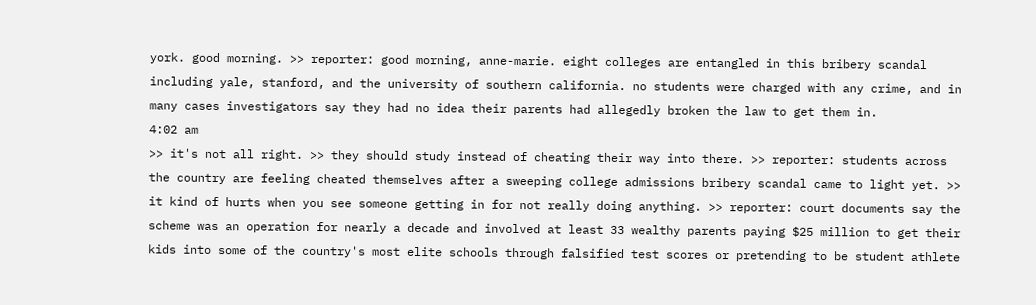york. good morning. >> reporter: good morning, anne-marie. eight colleges are entangled in this bribery scandal including yale, stanford, and the university of southern california. no students were charged with any crime, and in many cases investigators say they had no idea their parents had allegedly broken the law to get them in.
4:02 am
>> it's not all right. >> they should study instead of cheating their way into there. >> reporter: students across the country are feeling cheated themselves after a sweeping college admissions bribery scandal came to light yet. >> it kind of hurts when you see someone getting in for not really doing anything. >> reporter: court documents say the scheme was an operation for nearly a decade and involved at least 33 wealthy parents paying $25 million to get their kids into some of the country's most elite schools through falsified test scores or pretending to be student athlete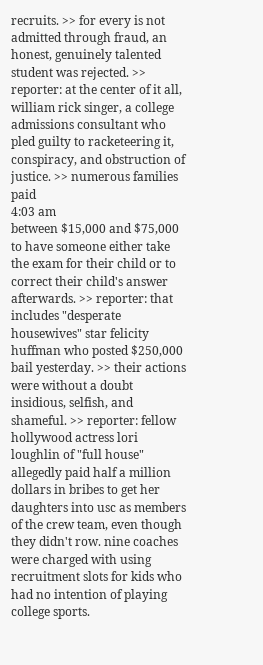recruits. >> for every is not admitted through fraud, an honest, genuinely talented student was rejected. >> reporter: at the center of it all, william rick singer, a college admissions consultant who pled guilty to racketeering it, conspiracy, and obstruction of justice. >> numerous families paid
4:03 am
between $15,000 and $75,000 to have someone either take the exam for their child or to correct their child's answer afterwards. >> reporter: that includes "desperate housewives" star felicity huffman who posted $250,000 bail yesterday. >> their actions were without a doubt insidious, selfish, and shameful. >> reporter: fellow hollywood actress lori loughlin of "full house" allegedly paid half a million dollars in bribes to get her daughters into usc as members of the crew team, even though they didn't row. nine coaches were charged with using recruitment slots for kids who had no intention of playing college sports.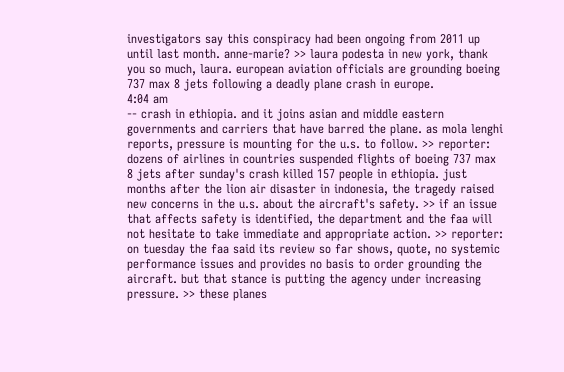investigators say this conspiracy had been ongoing from 2011 up until last month. anne-marie? >> laura podesta in new york, thank you so much, laura. european aviation officials are grounding boeing 737 max 8 jets following a deadly plane crash in europe.
4:04 am
-- crash in ethiopia. and it joins asian and middle eastern governments and carriers that have barred the plane. as mola lenghi reports, pressure is mounting for the u.s. to follow. >> reporter: dozens of airlines in countries suspended flights of boeing 737 max 8 jets after sunday's crash killed 157 people in ethiopia. just months after the lion air disaster in indonesia, the tragedy raised new concerns in the u.s. about the aircraft's safety. >> if an issue that affects safety is identified, the department and the faa will not hesitate to take immediate and appropriate action. >> reporter: on tuesday the faa said its review so far shows, quote, no systemic performance issues and provides no basis to order grounding the aircraft. but that stance is putting the agency under increasing pressure. >> these planes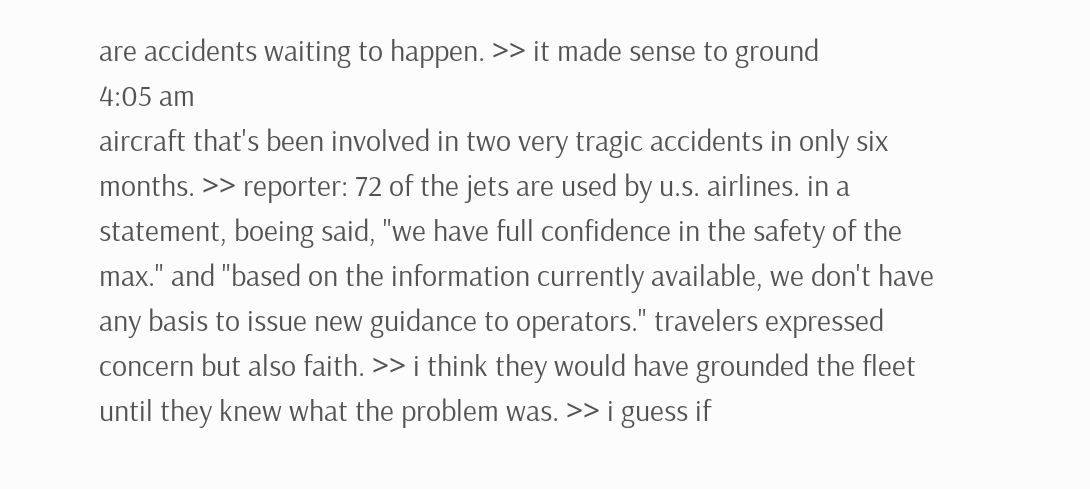are accidents waiting to happen. >> it made sense to ground
4:05 am
aircraft that's been involved in two very tragic accidents in only six months. >> reporter: 72 of the jets are used by u.s. airlines. in a statement, boeing said, "we have full confidence in the safety of the max." and "based on the information currently available, we don't have any basis to issue new guidance to operators." travelers expressed concern but also faith. >> i think they would have grounded the fleet until they knew what the problem was. >> i guess if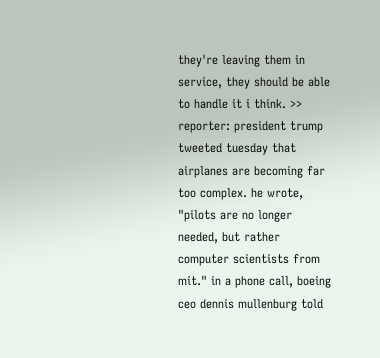they're leaving them in service, they should be able to handle it i think. >> reporter: president trump tweeted tuesday that airplanes are becoming far too complex. he wrote, "pilots are no longer needed, but rather computer scientists from mit." in a phone call, boeing ceo dennis mullenburg told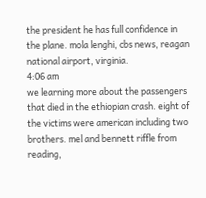the president he has full confidence in the plane. mola lenghi, cbs news, reagan national airport, virginia.
4:06 am
we learning more about the passengers that died in the ethiopian crash. eight of the victims were american including two brothers. mel and bennett riffle from reading,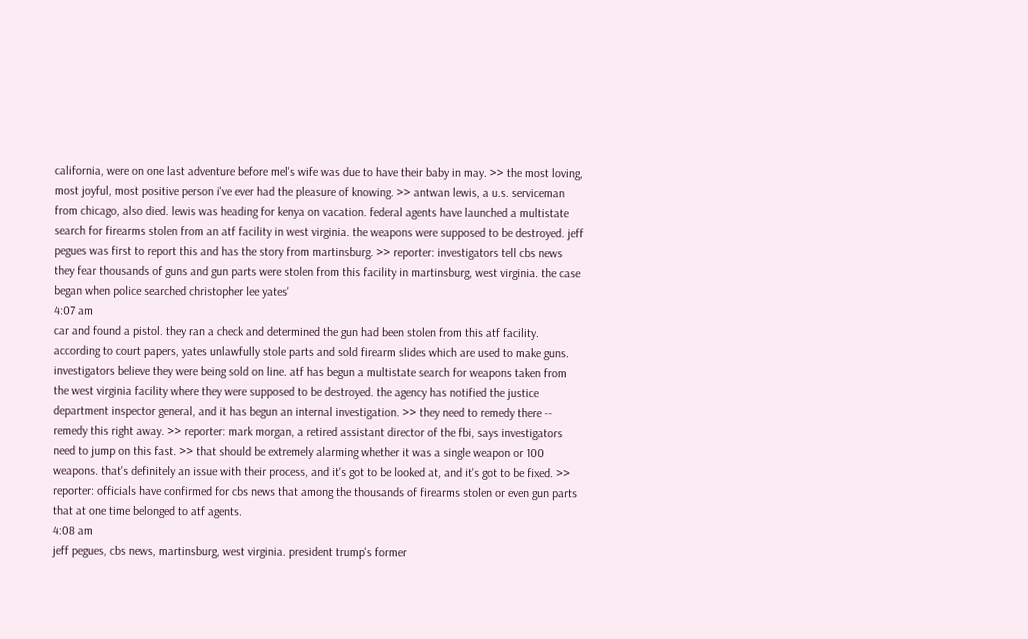california, were on one last adventure before mel's wife was due to have their baby in may. >> the most loving, most joyful, most positive person i've ever had the pleasure of knowing. >> antwan lewis, a u.s. serviceman from chicago, also died. lewis was heading for kenya on vacation. federal agents have launched a multistate search for firearms stolen from an atf facility in west virginia. the weapons were supposed to be destroyed. jeff pegues was first to report this and has the story from martinsburg. >> reporter: investigators tell cbs news they fear thousands of guns and gun parts were stolen from this facility in martinsburg, west virginia. the case began when police searched christopher lee yates'
4:07 am
car and found a pistol. they ran a check and determined the gun had been stolen from this atf facility. according to court papers, yates unlawfully stole parts and sold firearm slides which are used to make guns. investigators believe they were being sold on line. atf has begun a multistate search for weapons taken from the west virginia facility where they were supposed to be destroyed. the agency has notified the justice department inspector general, and it has begun an internal investigation. >> they need to remedy there -- remedy this right away. >> reporter: mark morgan, a retired assistant director of the fbi, says investigators need to jump on this fast. >> that should be extremely alarming whether it was a single weapon or 100 weapons. that's definitely an issue with their process, and it's got to be looked at, and it's got to be fixed. >> reporter: officials have confirmed for cbs news that among the thousands of firearms stolen or even gun parts that at one time belonged to atf agents.
4:08 am
jeff pegues, cbs news, martinsburg, west virginia. president trump's former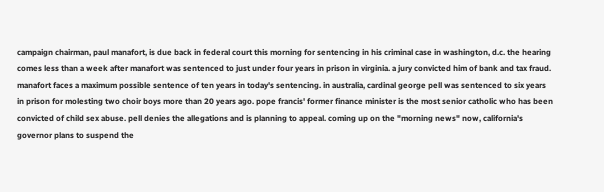campaign chairman, paul manafort, is due back in federal court this morning for sentencing in his criminal case in washington, d.c. the hearing comes less than a week after manafort was sentenced to just under four years in prison in virginia. a jury convicted him of bank and tax fraud. manafort faces a maximum possible sentence of ten years in today's sentencing. in australia, cardinal george pell was sentenced to six years in prison for molesting two choir boys more than 20 years ago. pope francis' former finance minister is the most senior catholic who has been convicted of child sex abuse. pell denies the allegations and is planning to appeal. coming up on the "morning news" now, california's governor plans to suspend the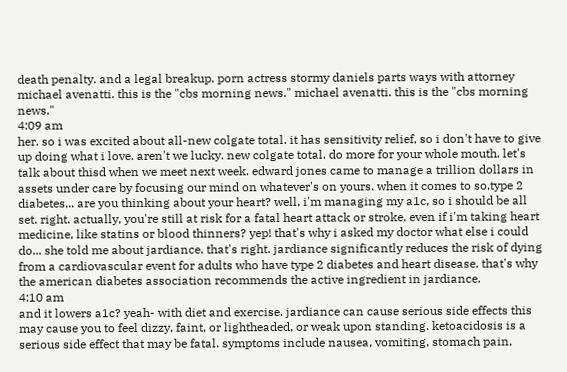death penalty. and a legal breakup. porn actress stormy daniels parts ways with attorney michael avenatti. this is the "cbs morning news." michael avenatti. this is the "cbs morning news."
4:09 am
her. so i was excited about all-new colgate total. it has sensitivity relief, so i don't have to give up doing what i love. aren't we lucky. new colgate total. do more for your whole mouth. let's talk about thisd when we meet next week. edward jones came to manage a trillion dollars in assets under care by focusing our mind on whatever's on yours. when it comes to so,type 2 diabetes,.. are you thinking about your heart? well, i'm managing my a1c, so i should be all set. right. actually, you're still at risk for a fatal heart attack or stroke. even if i'm taking heart medicine, like statins or blood thinners? yep! that's why i asked my doctor what else i could do... she told me about jardiance. that's right. jardiance significantly reduces the risk of dying from a cardiovascular event for adults who have type 2 diabetes and heart disease. that's why the american diabetes association recommends the active ingredient in jardiance.
4:10 am
and it lowers a1c? yeah- with diet and exercise. jardiance can cause serious side effects this may cause you to feel dizzy, faint, or lightheaded, or weak upon standing. ketoacidosis is a serious side effect that may be fatal. symptoms include nausea, vomiting, stomach pain,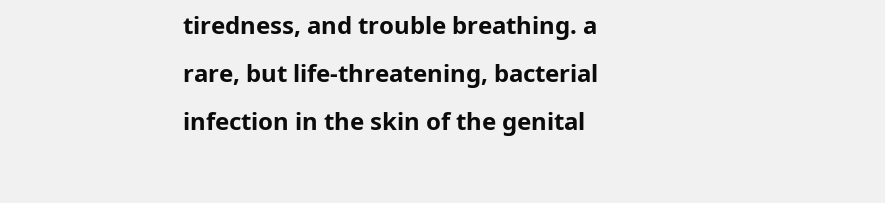tiredness, and trouble breathing. a rare, but life-threatening, bacterial infection in the skin of the genital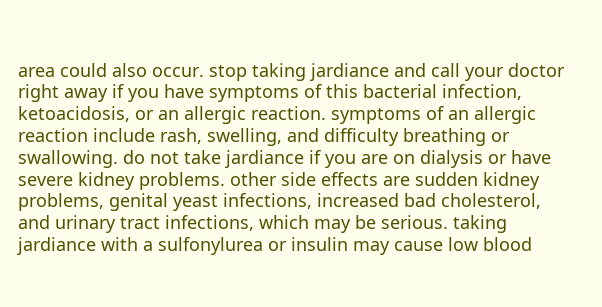area could also occur. stop taking jardiance and call your doctor right away if you have symptoms of this bacterial infection, ketoacidosis, or an allergic reaction. symptoms of an allergic reaction include rash, swelling, and difficulty breathing or swallowing. do not take jardiance if you are on dialysis or have severe kidney problems. other side effects are sudden kidney problems, genital yeast infections, increased bad cholesterol, and urinary tract infections, which may be serious. taking jardiance with a sulfonylurea or insulin may cause low blood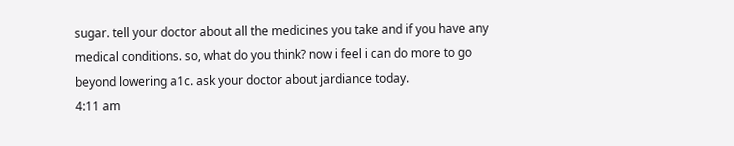sugar. tell your doctor about all the medicines you take and if you have any medical conditions. so, what do you think? now i feel i can do more to go beyond lowering a1c. ask your doctor about jardiance today.
4:11 am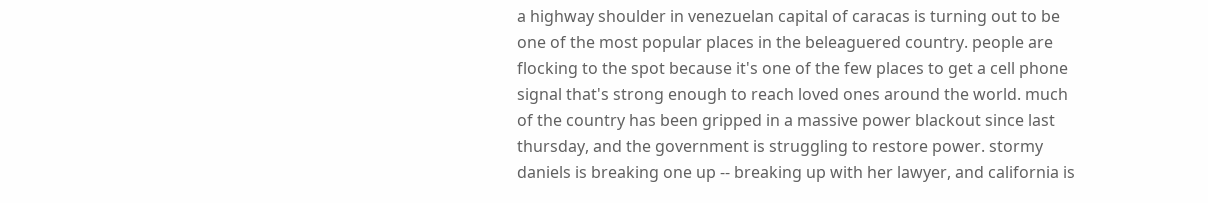a highway shoulder in venezuelan capital of caracas is turning out to be one of the most popular places in the beleaguered country. people are flocking to the spot because it's one of the few places to get a cell phone signal that's strong enough to reach loved ones around the world. much of the country has been gripped in a massive power blackout since last thursday, and the government is struggling to restore power. stormy daniels is breaking one up -- breaking up with her lawyer, and california is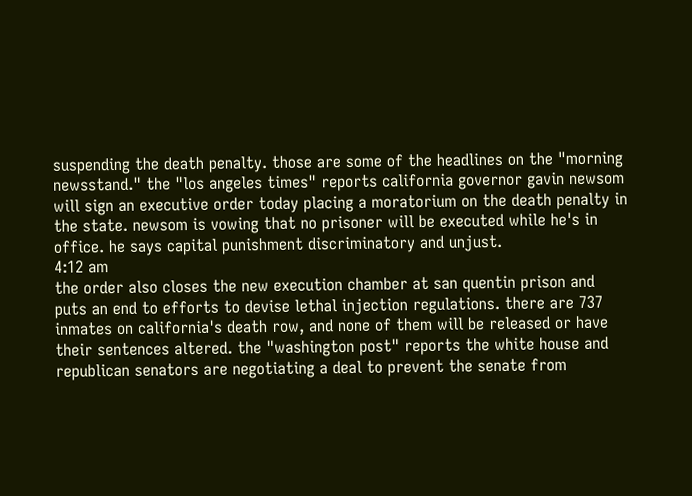suspending the death penalty. those are some of the headlines on the "morning newsstand." the "los angeles times" reports california governor gavin newsom will sign an executive order today placing a moratorium on the death penalty in the state. newsom is vowing that no prisoner will be executed while he's in office. he says capital punishment discriminatory and unjust.
4:12 am
the order also closes the new execution chamber at san quentin prison and puts an end to efforts to devise lethal injection regulations. there are 737 inmates on california's death row, and none of them will be released or have their sentences altered. the "washington post" reports the white house and republican senators are negotiating a deal to prevent the senate from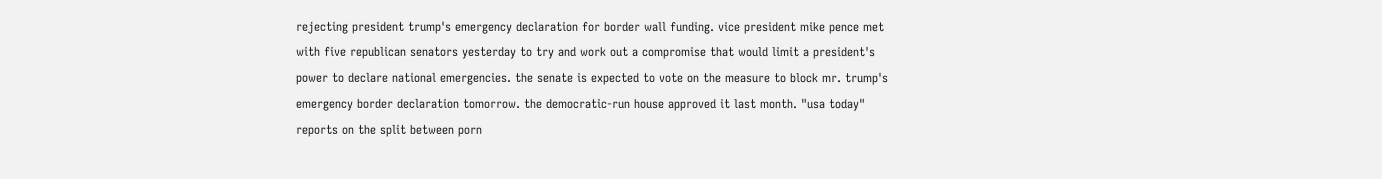rejecting president trump's emergency declaration for border wall funding. vice president mike pence met with five republican senators yesterday to try and work out a compromise that would limit a president's power to declare national emergencies. the senate is expected to vote on the measure to block mr. trump's emergency border declaration tomorrow. the democratic-run house approved it last month. "usa today" reports on the split between porn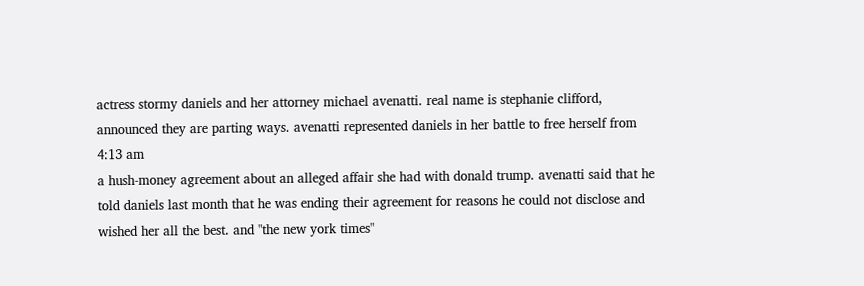actress stormy daniels and her attorney michael avenatti. real name is stephanie clifford, announced they are parting ways. avenatti represented daniels in her battle to free herself from
4:13 am
a hush-money agreement about an alleged affair she had with donald trump. avenatti said that he told daniels last month that he was ending their agreement for reasons he could not disclose and wished her all the best. and "the new york times"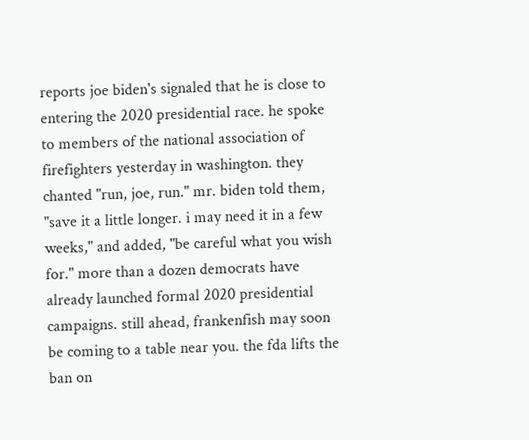reports joe biden's signaled that he is close to entering the 2020 presidential race. he spoke to members of the national association of firefighters yesterday in washington. they chanted "run, joe, run." mr. biden told them, "save it a little longer. i may need it in a few weeks," and added, "be careful what you wish for." more than a dozen democrats have already launched formal 2020 presidential campaigns. still ahead, frankenfish may soon be coming to a table near you. the fda lifts the ban on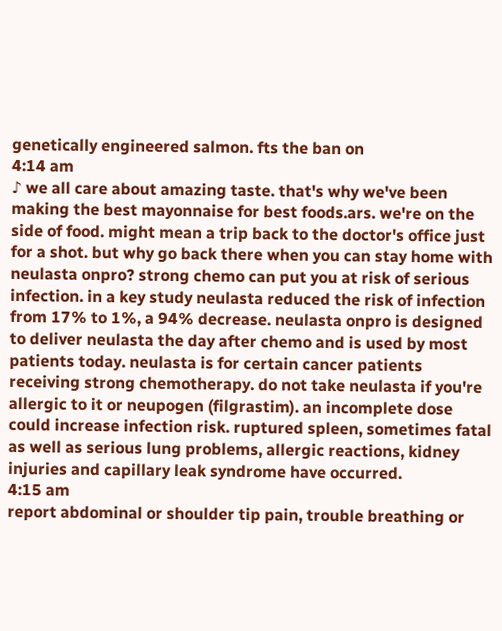genetically engineered salmon. fts the ban on
4:14 am
♪ we all care about amazing taste. that's why we've been making the best mayonnaise for best foods.ars. we're on the side of food. might mean a trip back to the doctor's office just for a shot. but why go back there when you can stay home with neulasta onpro? strong chemo can put you at risk of serious infection. in a key study neulasta reduced the risk of infection from 17% to 1%, a 94% decrease. neulasta onpro is designed to deliver neulasta the day after chemo and is used by most patients today. neulasta is for certain cancer patients receiving strong chemotherapy. do not take neulasta if you're allergic to it or neupogen (filgrastim). an incomplete dose could increase infection risk. ruptured spleen, sometimes fatal as well as serious lung problems, allergic reactions, kidney injuries and capillary leak syndrome have occurred.
4:15 am
report abdominal or shoulder tip pain, trouble breathing or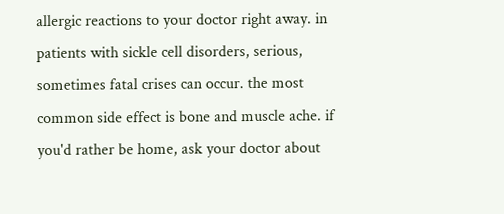allergic reactions to your doctor right away. in patients with sickle cell disorders, serious, sometimes fatal crises can occur. the most common side effect is bone and muscle ache. if you'd rather be home, ask your doctor about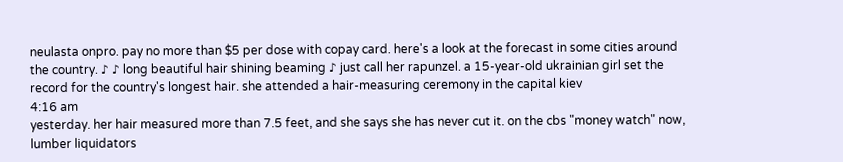neulasta onpro. pay no more than $5 per dose with copay card. here's a look at the forecast in some cities around the country. ♪ ♪ long beautiful hair shining beaming ♪ just call her rapunzel. a 15-year-old ukrainian girl set the record for the country's longest hair. she attended a hair-measuring ceremony in the capital kiev
4:16 am
yesterday. her hair measured more than 7.5 feet, and she says she has never cut it. on the cbs "money watch" now, lumber liquidators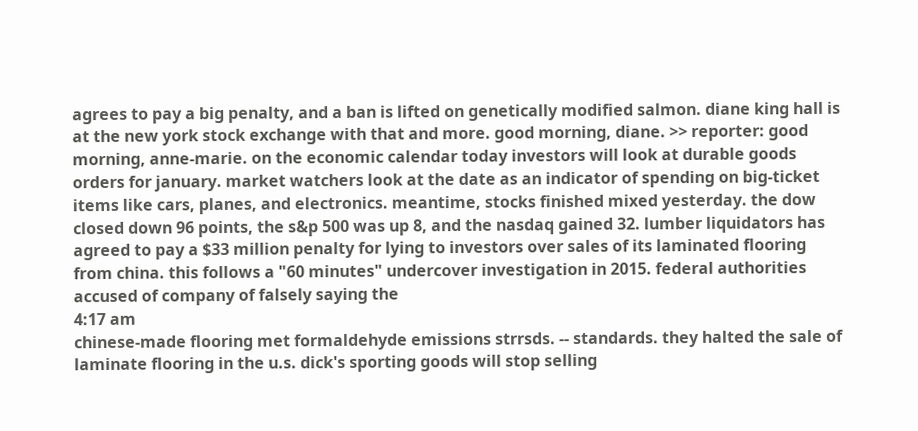agrees to pay a big penalty, and a ban is lifted on genetically modified salmon. diane king hall is at the new york stock exchange with that and more. good morning, diane. >> reporter: good morning, anne-marie. on the economic calendar today investors will look at durable goods orders for january. market watchers look at the date as an indicator of spending on big-ticket items like cars, planes, and electronics. meantime, stocks finished mixed yesterday. the dow closed down 96 points, the s&p 500 was up 8, and the nasdaq gained 32. lumber liquidators has agreed to pay a $33 million penalty for lying to investors over sales of its laminated flooring from china. this follows a "60 minutes" undercover investigation in 2015. federal authorities accused of company of falsely saying the
4:17 am
chinese-made flooring met formaldehyde emissions strrsds. -- standards. they halted the sale of laminate flooring in the u.s. dick's sporting goods will stop selling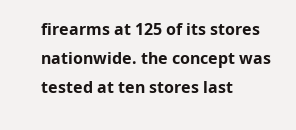firearms at 125 of its stores nationwide. the concept was tested at ten stores last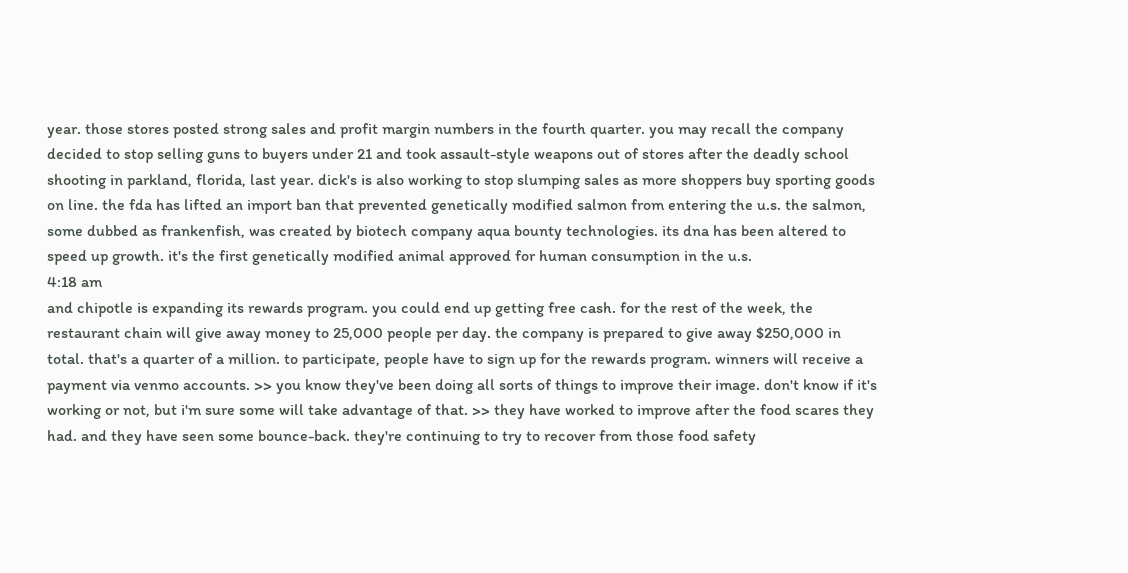year. those stores posted strong sales and profit margin numbers in the fourth quarter. you may recall the company decided to stop selling guns to buyers under 21 and took assault-style weapons out of stores after the deadly school shooting in parkland, florida, last year. dick's is also working to stop slumping sales as more shoppers buy sporting goods on line. the fda has lifted an import ban that prevented genetically modified salmon from entering the u.s. the salmon, some dubbed as frankenfish, was created by biotech company aqua bounty technologies. its dna has been altered to speed up growth. it's the first genetically modified animal approved for human consumption in the u.s.
4:18 am
and chipotle is expanding its rewards program. you could end up getting free cash. for the rest of the week, the restaurant chain will give away money to 25,000 people per day. the company is prepared to give away $250,000 in total. that's a quarter of a million. to participate, people have to sign up for the rewards program. winners will receive a payment via venmo accounts. >> you know they've been doing all sorts of things to improve their image. don't know if it's working or not, but i'm sure some will take advantage of that. >> they have worked to improve after the food scares they had. and they have seen some bounce-back. they're continuing to try to recover from those food safety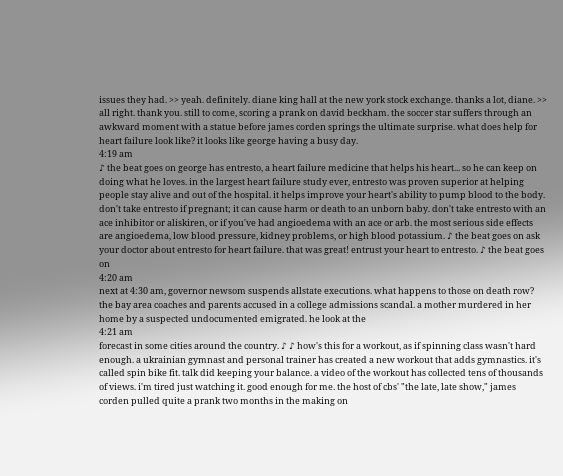issues they had. >> yeah. definitely. diane king hall at the new york stock exchange. thanks a lot, diane. >> all right. thank you. still to come, scoring a prank on david beckham. the soccer star suffers through an awkward moment with a statue before james corden springs the ultimate surprise. what does help for heart failure look like? it looks like george having a busy day.
4:19 am
♪ the beat goes on george has entresto, a heart failure medicine that helps his heart... so he can keep on doing what he loves. in the largest heart failure study ever, entresto was proven superior at helping people stay alive and out of the hospital. it helps improve your heart's ability to pump blood to the body. don't take entresto if pregnant; it can cause harm or death to an unborn baby. don't take entresto with an ace inhibitor or aliskiren, or if you've had angioedema with an ace or arb. the most serious side effects are angioedema, low blood pressure, kidney problems, or high blood potassium. ♪ the beat goes on ask your doctor about entresto for heart failure. that was great! entrust your heart to entresto. ♪ the beat goes on
4:20 am
next at 4:30 am, governor newsom suspends allstate executions. what happens to those on death row? the bay area coaches and parents accused in a college admissions scandal. a mother murdered in her home by a suspected undocumented emigrated. he look at the
4:21 am
forecast in some cities around the country. ♪ ♪ how's this for a workout, as if spinning class wasn't hard enough. a ukrainian gymnast and personal trainer has created a new workout that adds gymnastics. it's called spin bike fit. talk did keeping your balance. a video of the workout has collected tens of thousands of views. i'm tired just watching it. good enough for me. the host of cbs' "the late, late show," james corden pulled quite a prank two months in the making on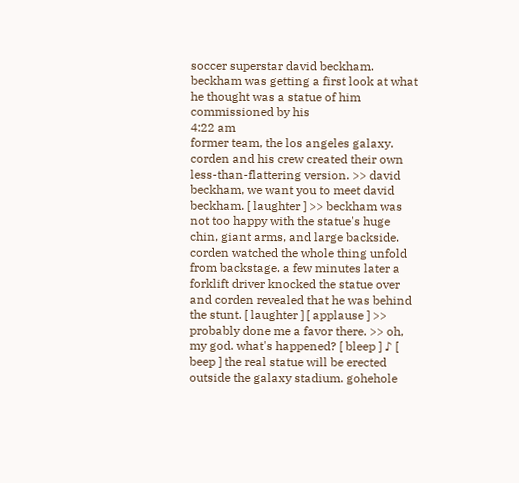soccer superstar david beckham. beckham was getting a first look at what he thought was a statue of him commissioned by his
4:22 am
former team, the los angeles galaxy. corden and his crew created their own less-than-flattering version. >> david beckham, we want you to meet david beckham. [ laughter ] >> beckham was not too happy with the statue's huge chin, giant arms, and large backside. corden watched the whole thing unfold from backstage. a few minutes later a forklift driver knocked the statue over and corden revealed that he was behind the stunt. [ laughter ] [ applause ] >> probably done me a favor there. >> oh, my god. what's happened? [ bleep ] ♪ [ beep ] the real statue will be erected outside the galaxy stadium. gohehole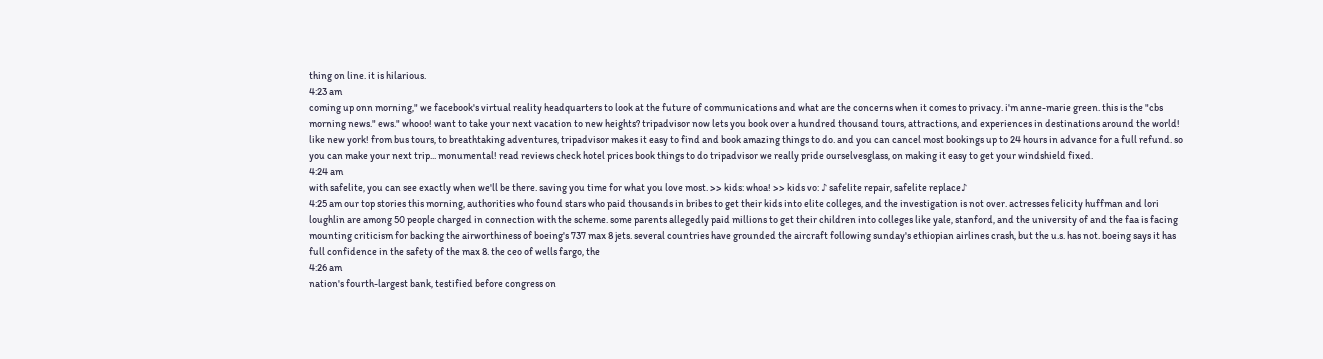thing on line. it is hilarious.
4:23 am
coming up onn morning," we facebook's virtual reality headquarters to look at the future of communications and what are the concerns when it comes to privacy. i'm anne-marie green. this is the "cbs morning news." ews." whooo! want to take your next vacation to new heights? tripadvisor now lets you book over a hundred thousand tours, attractions, and experiences in destinations around the world! like new york! from bus tours, to breathtaking adventures, tripadvisor makes it easy to find and book amazing things to do. and you can cancel most bookings up to 24 hours in advance for a full refund. so you can make your next trip... monumental! read reviews check hotel prices book things to do tripadvisor we really pride ourselvesglass, on making it easy to get your windshield fixed.
4:24 am
with safelite, you can see exactly when we'll be there. saving you time for what you love most. >> kids: whoa! >> kids vo: ♪ safelite repair, safelite replace♪
4:25 am our top stories this morning, authorities who found stars who paid thousands in bribes to get their kids into elite colleges, and the investigation is not over. actresses felicity huffman and lori loughlin are among 50 people charged in connection with the scheme. some parents allegedly paid millions to get their children into colleges like yale, stanford, and the university of and the faa is facing mounting criticism for backing the airworthiness of boeing's 737 max 8 jets. several countries have grounded the aircraft following sunday's ethiopian airlines crash, but the u.s. has not. boeing says it has full confidence in the safety of the max 8. the ceo of wells fargo, the
4:26 am
nation's fourth-largest bank, testified before congress on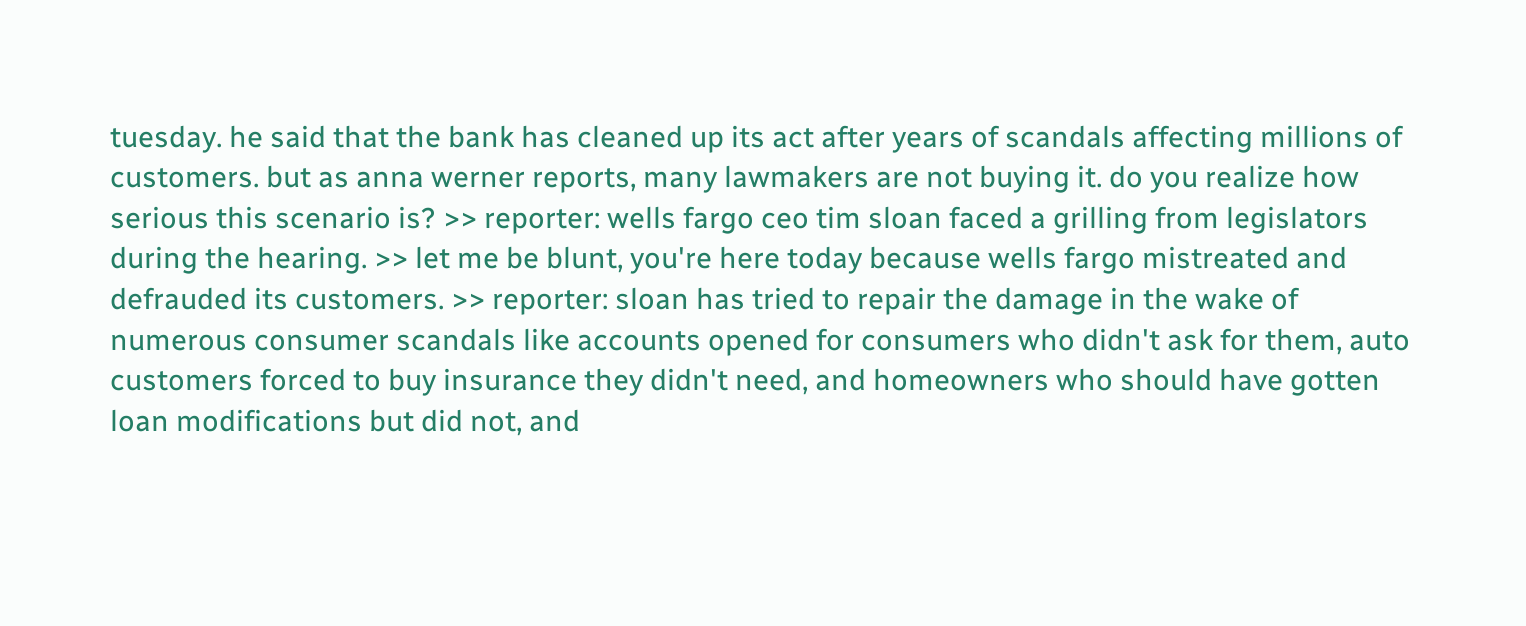tuesday. he said that the bank has cleaned up its act after years of scandals affecting millions of customers. but as anna werner reports, many lawmakers are not buying it. do you realize how serious this scenario is? >> reporter: wells fargo ceo tim sloan faced a grilling from legislators during the hearing. >> let me be blunt, you're here today because wells fargo mistreated and defrauded its customers. >> reporter: sloan has tried to repair the damage in the wake of numerous consumer scandals like accounts opened for consumers who didn't ask for them, auto customers forced to buy insurance they didn't need, and homeowners who should have gotten loan modifications but did not, and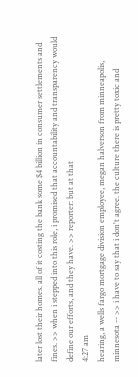later lost their homes. all of it costing the bank some $4 billion in consumer settlements and fines. >> when i stepped into this role, i promised that accountability and transparency would define our efforts, and they have. >> reporter: but at that
4:27 am
hearing, a wells fargo mortgage division employee, megan halverson from minneapolis, minnesota -- >> i have to say that i don't agree. the culture there is pretty toxic and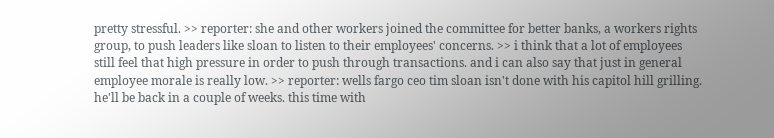pretty stressful. >> reporter: she and other workers joined the committee for better banks, a workers rights group, to push leaders like sloan to listen to their employees' concerns. >> i think that a lot of employees still feel that high pressure in order to push through transactions. and i can also say that just in general employee morale is really low. >> reporter: wells fargo ceo tim sloan isn't done with his capitol hill grilling. he'll be back in a couple of weeks. this time with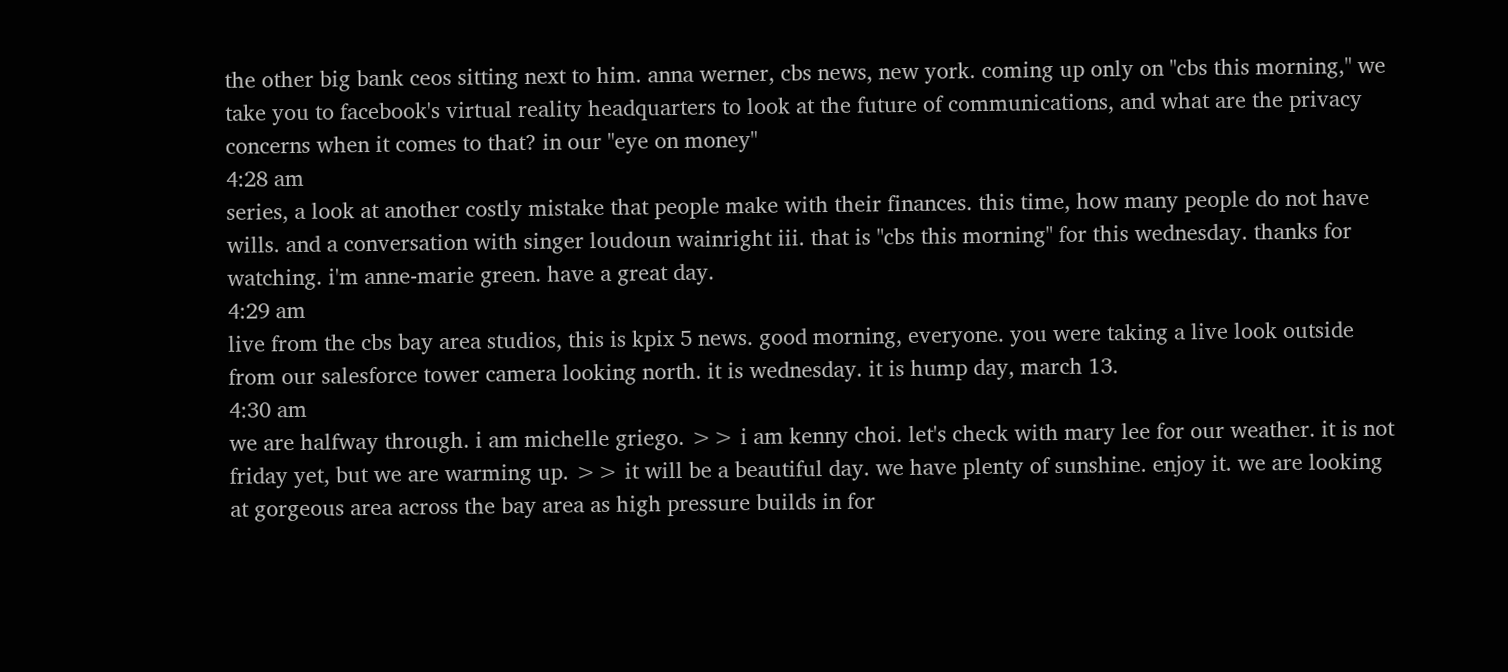the other big bank ceos sitting next to him. anna werner, cbs news, new york. coming up only on "cbs this morning," we take you to facebook's virtual reality headquarters to look at the future of communications, and what are the privacy concerns when it comes to that? in our "eye on money"
4:28 am
series, a look at another costly mistake that people make with their finances. this time, how many people do not have wills. and a conversation with singer loudoun wainright iii. that is "cbs this morning" for this wednesday. thanks for watching. i'm anne-marie green. have a great day.
4:29 am
live from the cbs bay area studios, this is kpix 5 news. good morning, everyone. you were taking a live look outside from our salesforce tower camera looking north. it is wednesday. it is hump day, march 13.
4:30 am
we are halfway through. i am michelle griego. >> i am kenny choi. let's check with mary lee for our weather. it is not friday yet, but we are warming up. >> it will be a beautiful day. we have plenty of sunshine. enjoy it. we are looking at gorgeous area across the bay area as high pressure builds in for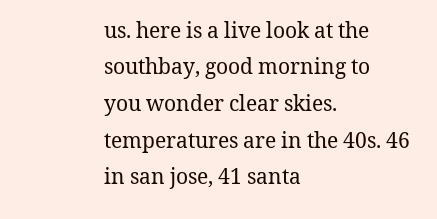us. here is a live look at the southbay, good morning to you wonder clear skies. temperatures are in the 40s. 46 in san jose, 41 santa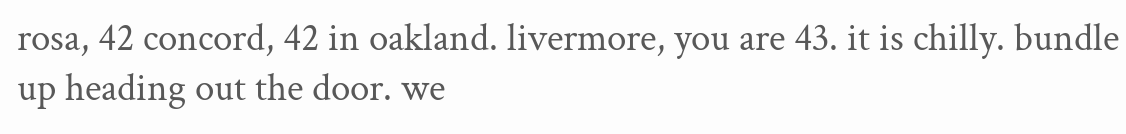rosa, 42 concord, 42 in oakland. livermore, you are 43. it is chilly. bundle up heading out the door. we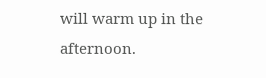will warm up in the afternoon.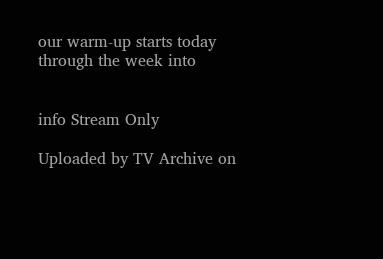our warm-up starts today through the week into


info Stream Only

Uploaded by TV Archive on